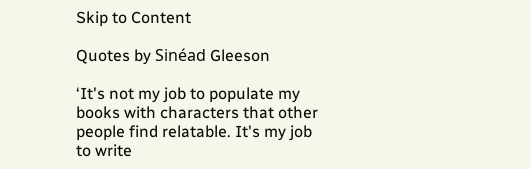Skip to Content

Quotes by Sinéad Gleeson

‘It's not my job to populate my books with characters that other people find relatable. It's my job to write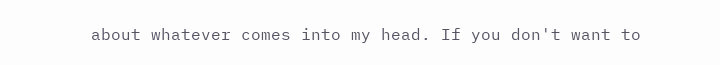about whatever comes into my head. If you don't want to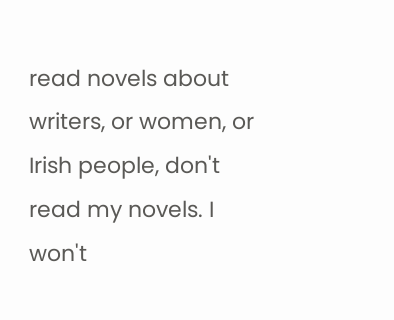read novels about writers, or women, or Irish people, don't read my novels. I won't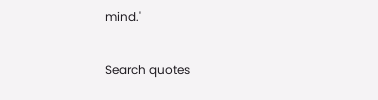mind.'

Search quotes